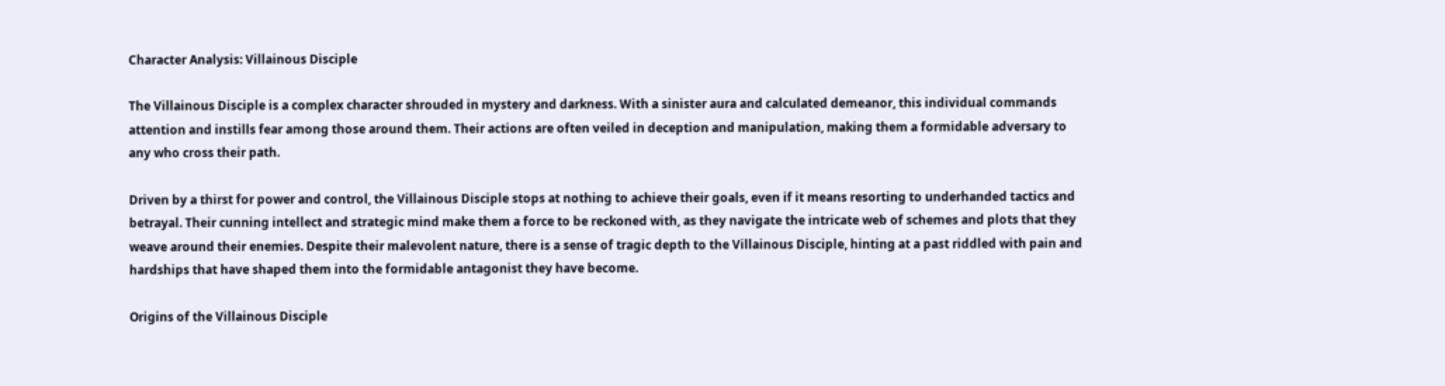Character Analysis: Villainous Disciple

The Villainous Disciple is a complex character shrouded in mystery and darkness. With a sinister aura and calculated demeanor, this individual commands attention and instills fear among those around them. Their actions are often veiled in deception and manipulation, making them a formidable adversary to any who cross their path.

Driven by a thirst for power and control, the Villainous Disciple stops at nothing to achieve their goals, even if it means resorting to underhanded tactics and betrayal. Their cunning intellect and strategic mind make them a force to be reckoned with, as they navigate the intricate web of schemes and plots that they weave around their enemies. Despite their malevolent nature, there is a sense of tragic depth to the Villainous Disciple, hinting at a past riddled with pain and hardships that have shaped them into the formidable antagonist they have become.

Origins of the Villainous Disciple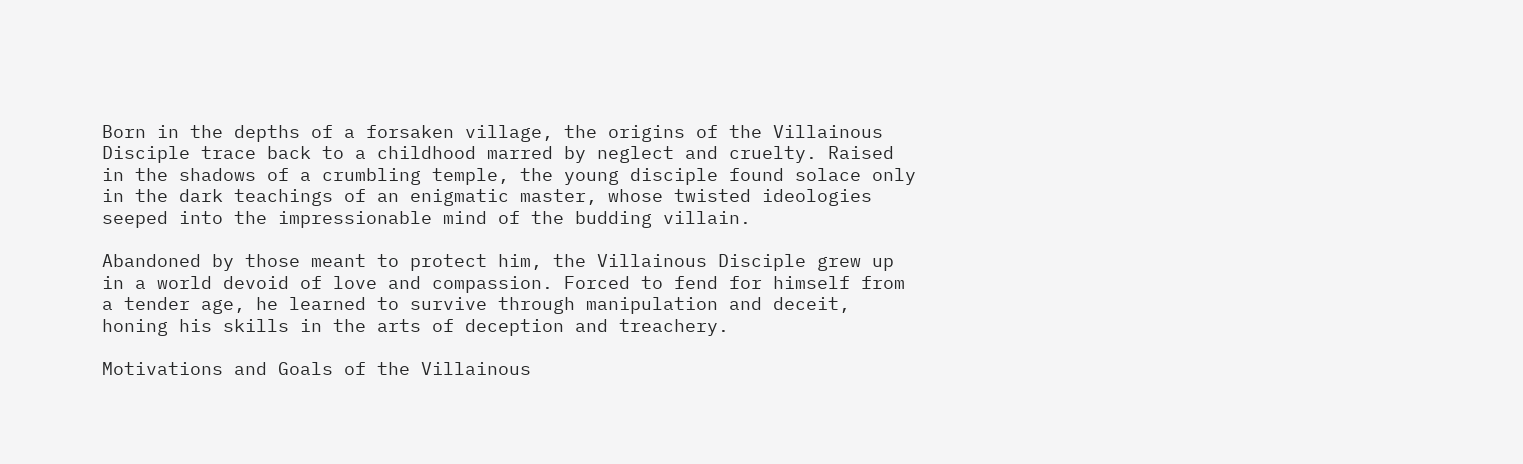Born in the depths of a forsaken village, the origins of the Villainous Disciple trace back to a childhood marred by neglect and cruelty. Raised in the shadows of a crumbling temple, the young disciple found solace only in the dark teachings of an enigmatic master, whose twisted ideologies seeped into the impressionable mind of the budding villain.

Abandoned by those meant to protect him, the Villainous Disciple grew up in a world devoid of love and compassion. Forced to fend for himself from a tender age, he learned to survive through manipulation and deceit, honing his skills in the arts of deception and treachery.

Motivations and Goals of the Villainous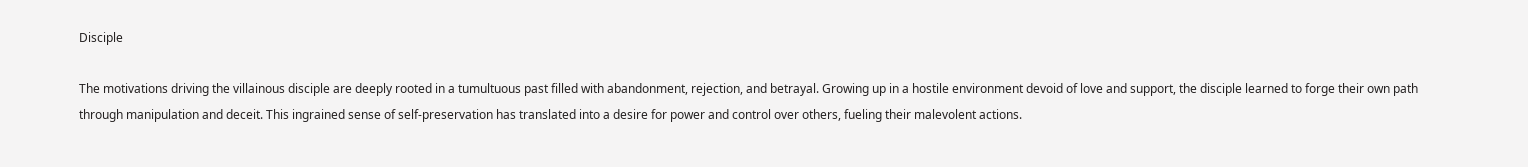Disciple

The motivations driving the villainous disciple are deeply rooted in a tumultuous past filled with abandonment, rejection, and betrayal. Growing up in a hostile environment devoid of love and support, the disciple learned to forge their own path through manipulation and deceit. This ingrained sense of self-preservation has translated into a desire for power and control over others, fueling their malevolent actions.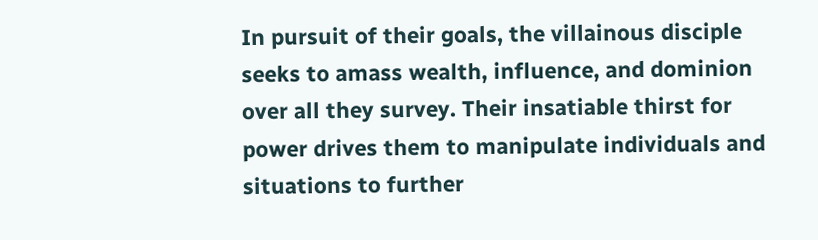In pursuit of their goals, the villainous disciple seeks to amass wealth, influence, and dominion over all they survey. Their insatiable thirst for power drives them to manipulate individuals and situations to further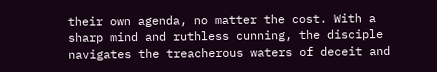their own agenda, no matter the cost. With a sharp mind and ruthless cunning, the disciple navigates the treacherous waters of deceit and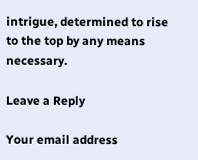intrigue, determined to rise to the top by any means necessary.

Leave a Reply

Your email address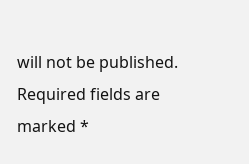will not be published. Required fields are marked *